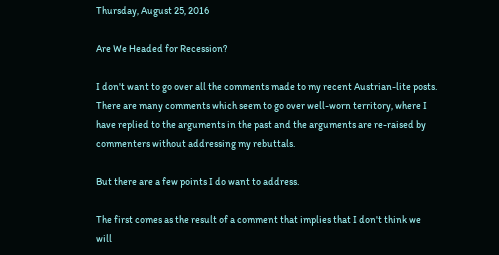Thursday, August 25, 2016

Are We Headed for Recession?

I don't want to go over all the comments made to my recent Austrian-lite posts. There are many comments which seem to go over well-worn territory, where I have replied to the arguments in the past and the arguments are re-raised by commenters without addressing my rebuttals.

But there are a few points I do want to address.

The first comes as the result of a comment that implies that I don't think we will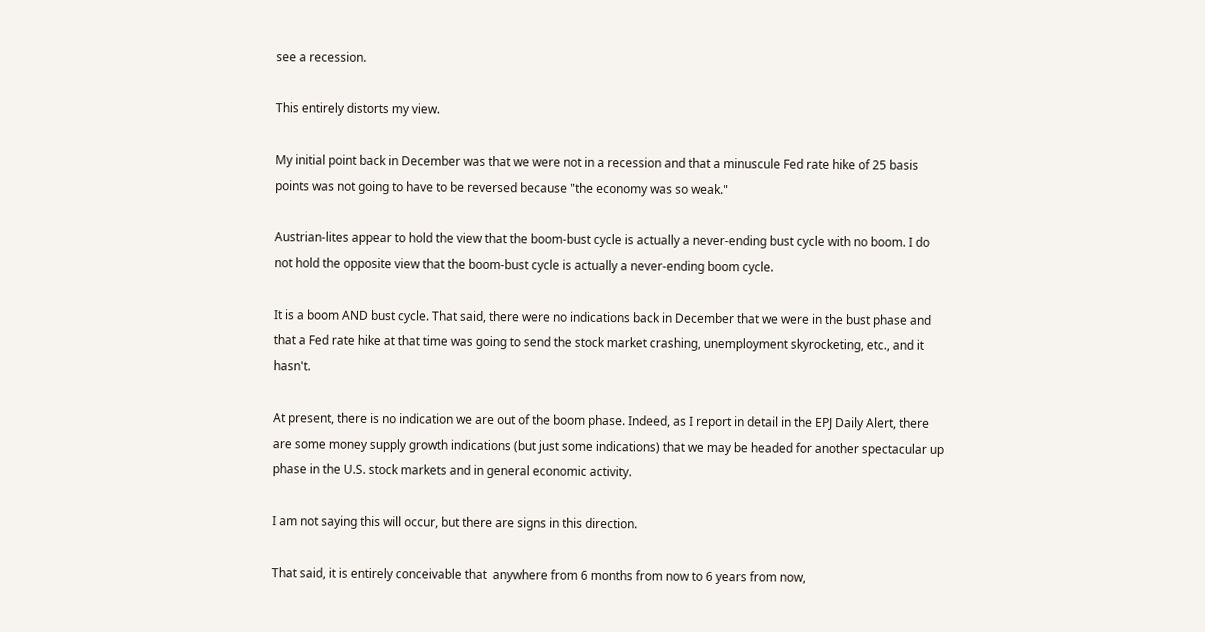see a recession.

This entirely distorts my view.

My initial point back in December was that we were not in a recession and that a minuscule Fed rate hike of 25 basis points was not going to have to be reversed because "the economy was so weak."

Austrian-lites appear to hold the view that the boom-bust cycle is actually a never-ending bust cycle with no boom. I do  not hold the opposite view that the boom-bust cycle is actually a never-ending boom cycle.

It is a boom AND bust cycle. That said, there were no indications back in December that we were in the bust phase and that a Fed rate hike at that time was going to send the stock market crashing, unemployment skyrocketing, etc., and it hasn't.

At present, there is no indication we are out of the boom phase. Indeed, as I report in detail in the EPJ Daily Alert, there are some money supply growth indications (but just some indications) that we may be headed for another spectacular up phase in the U.S. stock markets and in general economic activity.

I am not saying this will occur, but there are signs in this direction.

That said, it is entirely conceivable that  anywhere from 6 months from now to 6 years from now,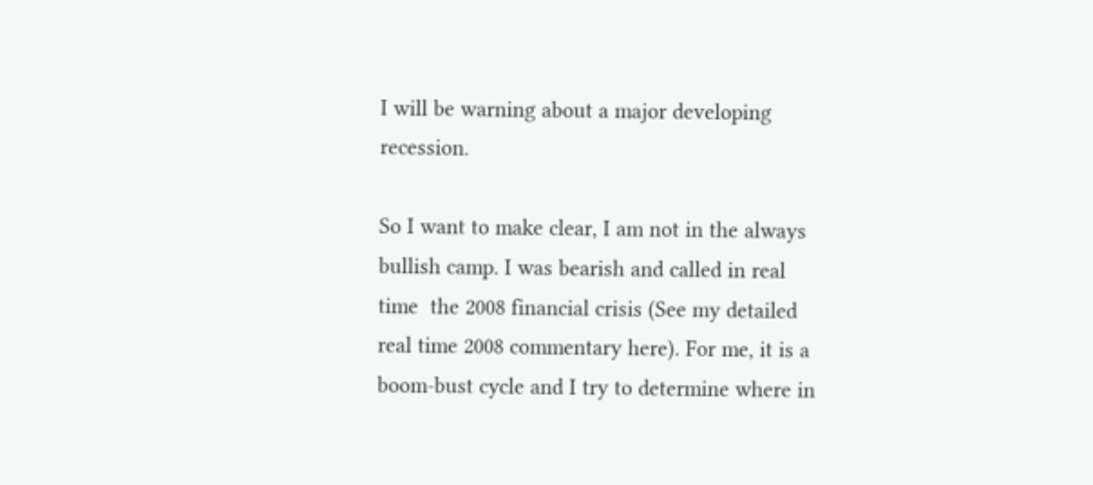I will be warning about a major developing recession.

So I want to make clear, I am not in the always bullish camp. I was bearish and called in real time  the 2008 financial crisis (See my detailed real time 2008 commentary here). For me, it is a boom-bust cycle and I try to determine where in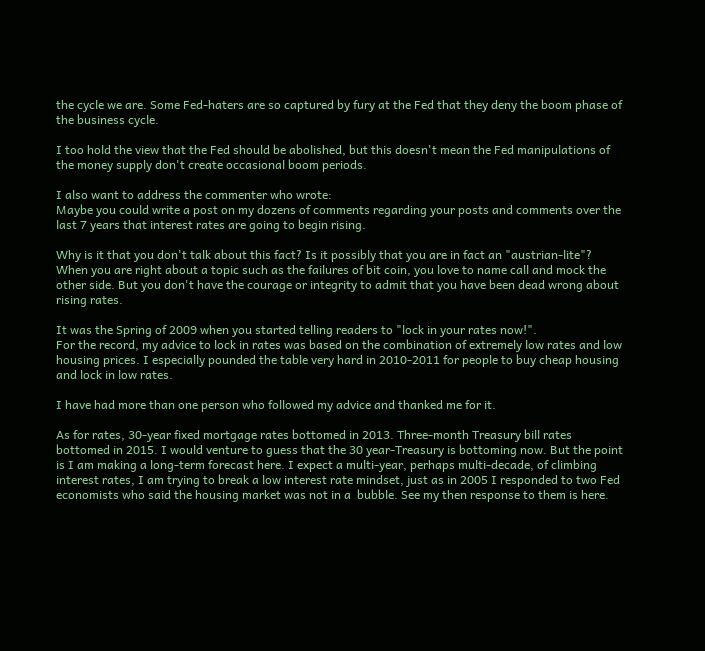the cycle we are. Some Fed-haters are so captured by fury at the Fed that they deny the boom phase of the business cycle.

I too hold the view that the Fed should be abolished, but this doesn't mean the Fed manipulations of the money supply don't create occasional boom periods.

I also want to address the commenter who wrote:
Maybe you could write a post on my dozens of comments regarding your posts and comments over the last 7 years that interest rates are going to begin rising.

Why is it that you don't talk about this fact? Is it possibly that you are in fact an "austrian-lite"? When you are right about a topic such as the failures of bit coin, you love to name call and mock the other side. But you don't have the courage or integrity to admit that you have been dead wrong about rising rates.

It was the Spring of 2009 when you started telling readers to "lock in your rates now!".
For the record, my advice to lock in rates was based on the combination of extremely low rates and low housing prices. I especially pounded the table very hard in 2010-2011 for people to buy cheap housing and lock in low rates.

I have had more than one person who followed my advice and thanked me for it.

As for rates, 30-year fixed mortgage rates bottomed in 2013. Three-month Treasury bill rates bottomed in 2015. I would venture to guess that the 30 year-Treasury is bottoming now. But the point is I am making a long-term forecast here. I expect a multi-year, perhaps multi-decade, of climbing interest rates, I am trying to break a low interest rate mindset, just as in 2005 I responded to two Fed economists who said the housing market was not in a  bubble. See my then response to them is here.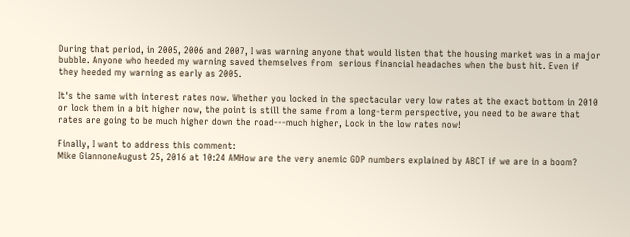During that period, in 2005, 2006 and 2007, I was warning anyone that would listen that the housing market was in a major bubble. Anyone who heeded my warning saved themselves from  serious financial headaches when the bust hit. Even if they heeded my warning as early as 2005.

It's the same with interest rates now. Whether you locked in the spectacular very low rates at the exact bottom in 2010 or lock them in a bit higher now, the point is still the same from a long-term perspective, you need to be aware that rates are going to be much higher down the road---much higher, Lock in the low rates now!

Finally, I want to address this comment:
Mike GiannoneAugust 25, 2016 at 10:24 AMHow are the very anemic GDP numbers explained by ABCT if we are in a boom?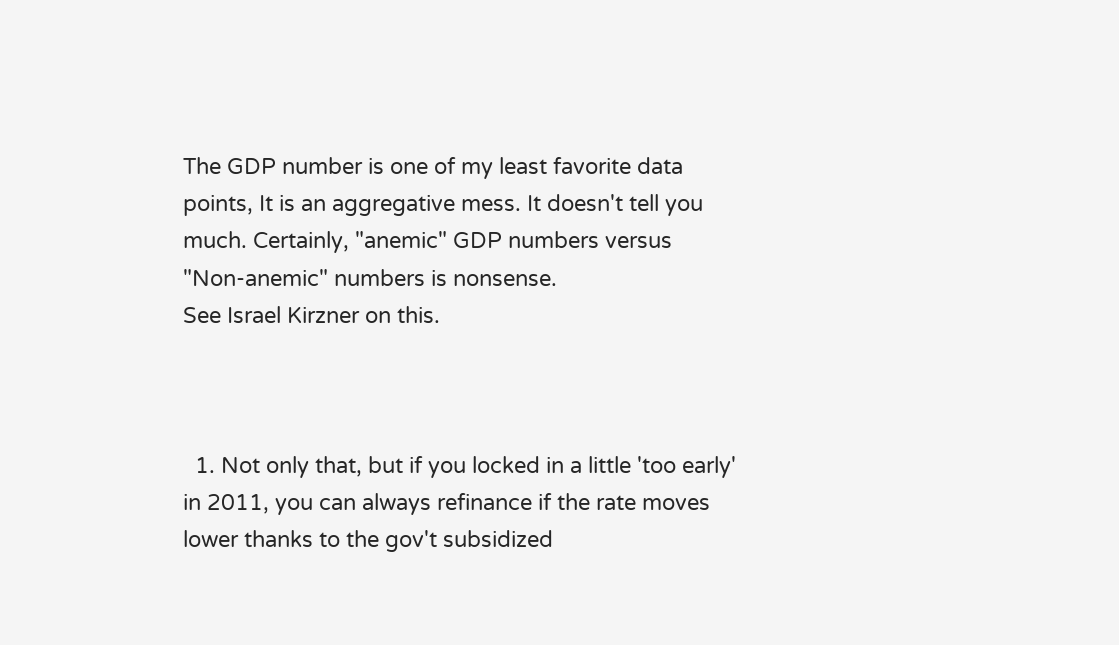The GDP number is one of my least favorite data points, It is an aggregative mess. It doesn't tell you much. Certainly, "anemic" GDP numbers versus "Non-anemic" numbers is nonsense.
See Israel Kirzner on this.



  1. Not only that, but if you locked in a little 'too early' in 2011, you can always refinance if the rate moves lower thanks to the gov't subsidized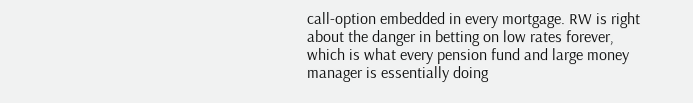call-option embedded in every mortgage. RW is right about the danger in betting on low rates forever, which is what every pension fund and large money manager is essentially doing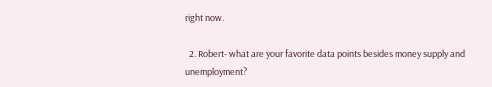right now.

  2. Robert- what are your favorite data points besides money supply and unemployment?